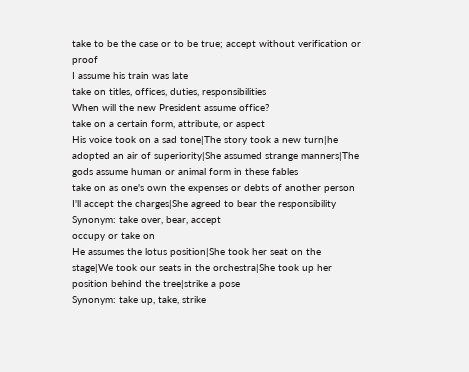take to be the case or to be true; accept without verification or proof
I assume his train was late
take on titles, offices, duties, responsibilities
When will the new President assume office?
take on a certain form, attribute, or aspect
His voice took on a sad tone|The story took a new turn|he adopted an air of superiority|She assumed strange manners|The gods assume human or animal form in these fables
take on as one's own the expenses or debts of another person
I'll accept the charges|She agreed to bear the responsibility
Synonym: take over, bear, accept
occupy or take on
He assumes the lotus position|She took her seat on the stage|We took our seats in the orchestra|She took up her position behind the tree|strike a pose
Synonym: take up, take, strike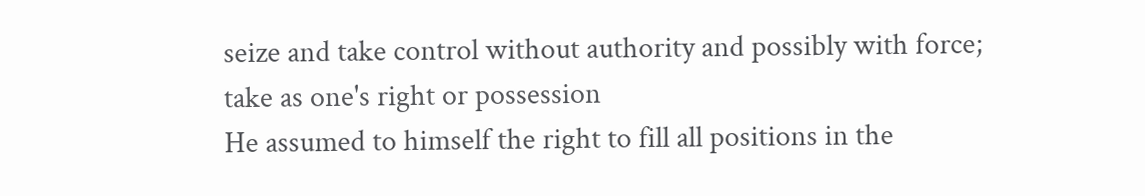seize and take control without authority and possibly with force; take as one's right or possession
He assumed to himself the right to fill all positions in the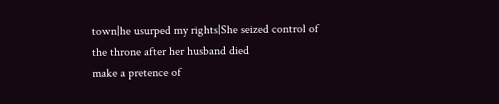town|he usurped my rights|She seized control of the throne after her husband died
make a pretence of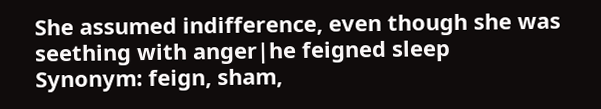She assumed indifference, even though she was seething with anger|he feigned sleep
Synonym: feign, sham,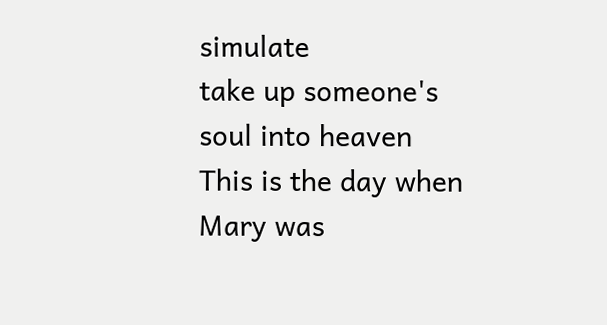simulate
take up someone's soul into heaven
This is the day when Mary was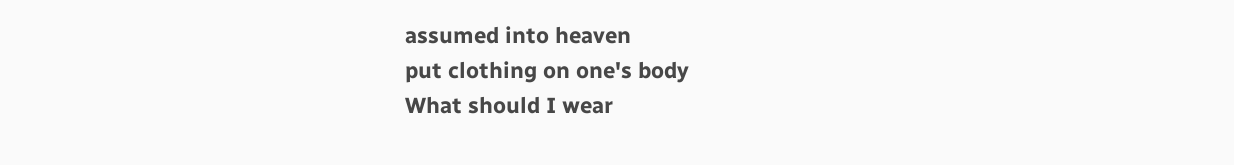assumed into heaven
put clothing on one's body
What should I wear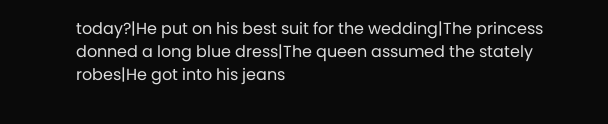today?|He put on his best suit for the wedding|The princess donned a long blue dress|The queen assumed the stately robes|He got into his jeans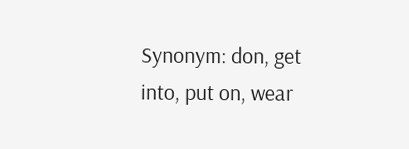Synonym: don, get into, put on, wear